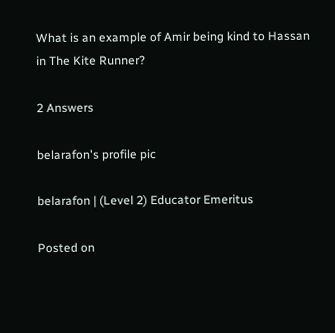What is an example of Amir being kind to Hassan in The Kite Runner?

2 Answers

belarafon's profile pic

belarafon | (Level 2) Educator Emeritus

Posted on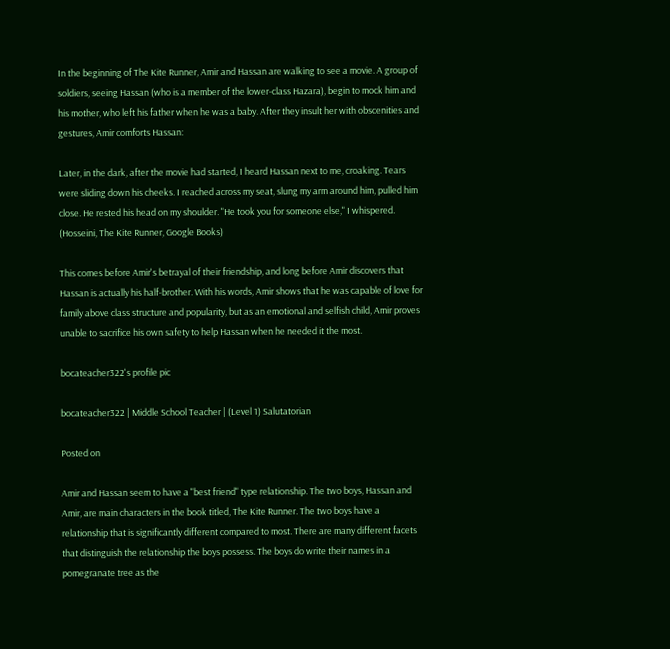In the beginning of The Kite Runner, Amir and Hassan are walking to see a movie. A group of soldiers, seeing Hassan (who is a member of the lower-class Hazara), begin to mock him and his mother, who left his father when he was a baby. After they insult her with obscenities and gestures, Amir comforts Hassan:

Later, in the dark, after the movie had started, I heard Hassan next to me, croaking. Tears were sliding down his cheeks. I reached across my seat, slung my arm around him, pulled him close. He rested his head on my shoulder. "He took you for someone else," I whispered.
(Hosseini, The Kite Runner, Google Books)

This comes before Amir's betrayal of their friendship, and long before Amir discovers that Hassan is actually his half-brother. With his words, Amir shows that he was capable of love for family above class structure and popularity, but as an emotional and selfish child, Amir proves unable to sacrifice his own safety to help Hassan when he needed it the most.

bocateacher322's profile pic

bocateacher322 | Middle School Teacher | (Level 1) Salutatorian

Posted on

Amir and Hassan seem to have a "best friend" type relationship. The two boys, Hassan and Amir, are main characters in the book titled, The Kite Runner. The two boys have a relationship that is significantly different compared to most. There are many different facets that distinguish the relationship the boys possess. The boys do write their names in a pomegranate tree as the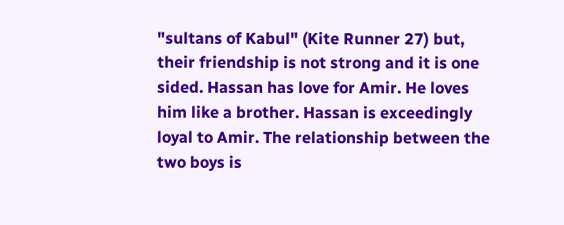"sultans of Kabul" (Kite Runner 27) but, their friendship is not strong and it is one sided. Hassan has love for Amir. He loves him like a brother. Hassan is exceedingly loyal to Amir. The relationship between the two boys is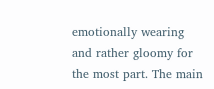emotionally wearing and rather gloomy for the most part. The main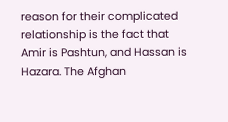reason for their complicated relationship is the fact that Amir is Pashtun, and Hassan is Hazara. The Afghan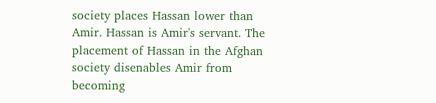society places Hassan lower than Amir. Hassan is Amir's servant. The placement of Hassan in the Afghan society disenables Amir from becoming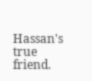Hassan's true friend.